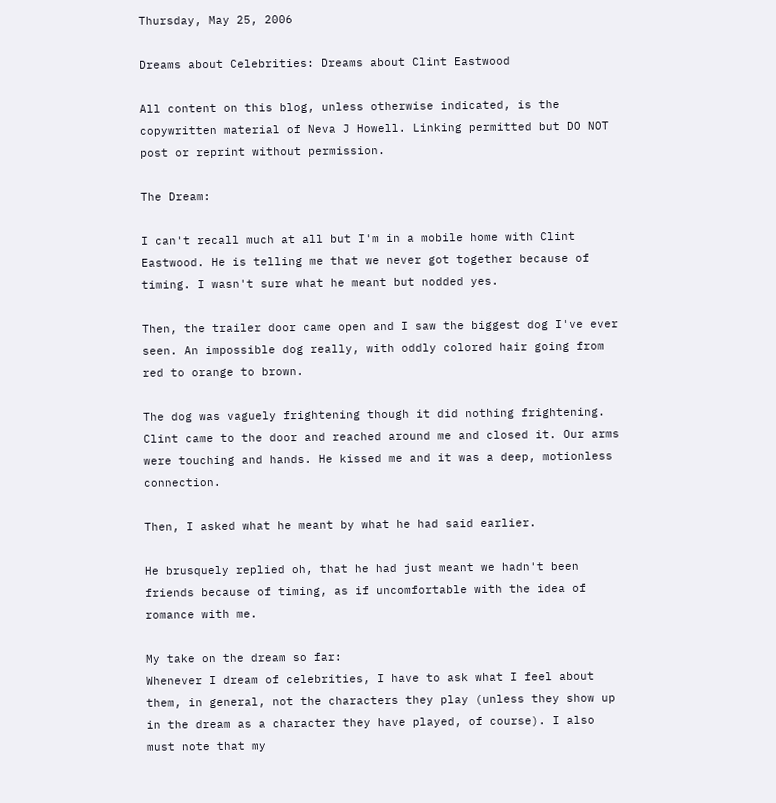Thursday, May 25, 2006

Dreams about Celebrities: Dreams about Clint Eastwood

All content on this blog, unless otherwise indicated, is the copywritten material of Neva J Howell. Linking permitted but DO NOT post or reprint without permission.

The Dream:

I can't recall much at all but I'm in a mobile home with Clint Eastwood. He is telling me that we never got together because of timing. I wasn't sure what he meant but nodded yes.

Then, the trailer door came open and I saw the biggest dog I've ever seen. An impossible dog really, with oddly colored hair going from red to orange to brown.

The dog was vaguely frightening though it did nothing frightening. Clint came to the door and reached around me and closed it. Our arms were touching and hands. He kissed me and it was a deep, motionless connection.

Then, I asked what he meant by what he had said earlier.

He brusquely replied oh, that he had just meant we hadn't been friends because of timing, as if uncomfortable with the idea of romance with me.

My take on the dream so far:
Whenever I dream of celebrities, I have to ask what I feel about them, in general, not the characters they play (unless they show up in the dream as a character they have played, of course). I also must note that my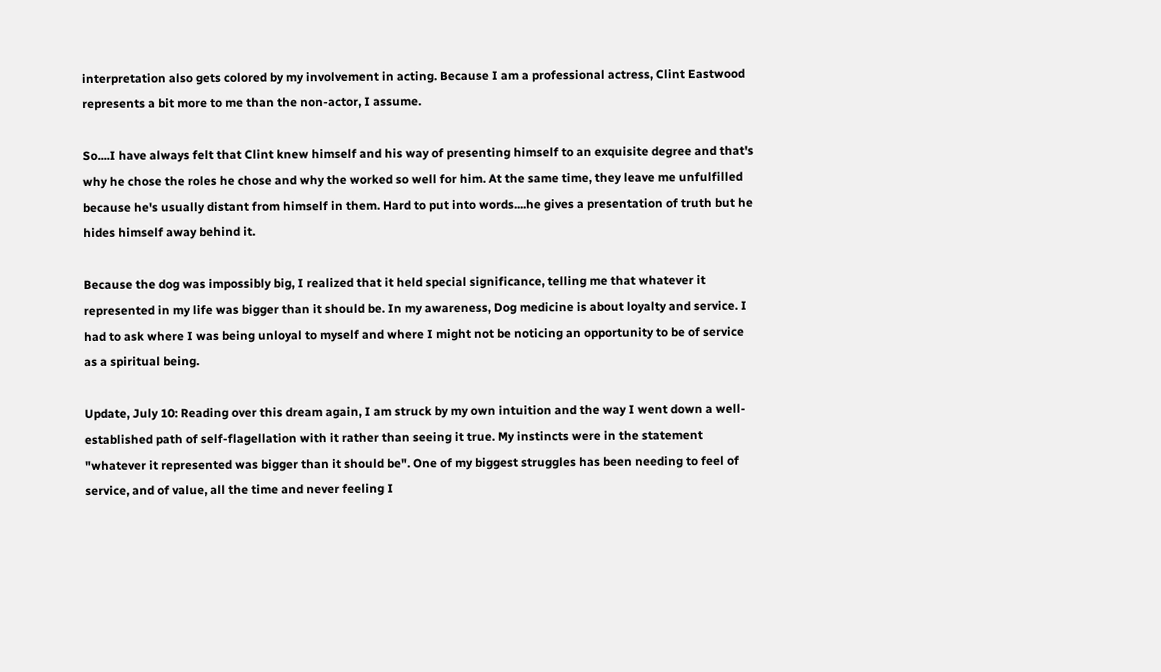interpretation also gets colored by my involvement in acting. Because I am a professional actress, Clint Eastwood represents a bit more to me than the non-actor, I assume.

So....I have always felt that Clint knew himself and his way of presenting himself to an exquisite degree and that's why he chose the roles he chose and why the worked so well for him. At the same time, they leave me unfulfilled because he's usually distant from himself in them. Hard to put into words....he gives a presentation of truth but he hides himself away behind it.

Because the dog was impossibly big, I realized that it held special significance, telling me that whatever it represented in my life was bigger than it should be. In my awareness, Dog medicine is about loyalty and service. I had to ask where I was being unloyal to myself and where I might not be noticing an opportunity to be of service as a spiritual being.

Update, July 10: Reading over this dream again, I am struck by my own intuition and the way I went down a well-established path of self-flagellation with it rather than seeing it true. My instincts were in the statement "whatever it represented was bigger than it should be". One of my biggest struggles has been needing to feel of service, and of value, all the time and never feeling I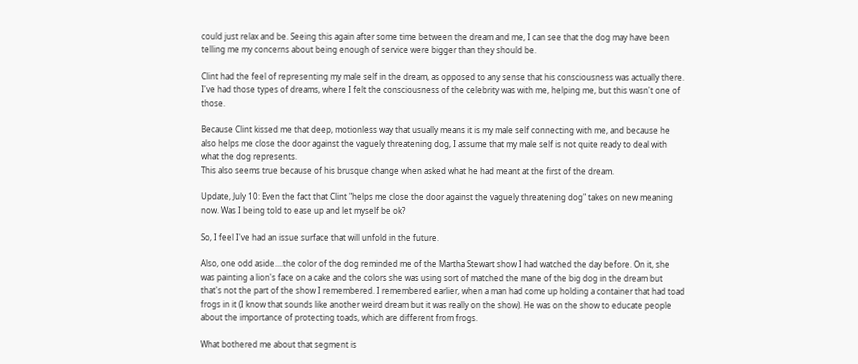could just relax and be. Seeing this again after some time between the dream and me, I can see that the dog may have been telling me my concerns about being enough of service were bigger than they should be.

Clint had the feel of representing my male self in the dream, as opposed to any sense that his consciousness was actually there. I've had those types of dreams, where I felt the consciousness of the celebrity was with me, helping me, but this wasn't one of those.

Because Clint kissed me that deep, motionless way that usually means it is my male self connecting with me, and because he also helps me close the door against the vaguely threatening dog, I assume that my male self is not quite ready to deal with what the dog represents.
This also seems true because of his brusque change when asked what he had meant at the first of the dream.

Update, July 10: Even the fact that Clint "helps me close the door against the vaguely threatening dog" takes on new meaning now. Was I being told to ease up and let myself be ok?

So, I feel I've had an issue surface that will unfold in the future.

Also, one odd aside....the color of the dog reminded me of the Martha Stewart show I had watched the day before. On it, she was painting a lion's face on a cake and the colors she was using sort of matched the mane of the big dog in the dream but that's not the part of the show I remembered. I remembered earlier, when a man had come up holding a container that had toad frogs in it (I know that sounds like another weird dream but it was really on the show). He was on the show to educate people about the importance of protecting toads, which are different from frogs.

What bothered me about that segment is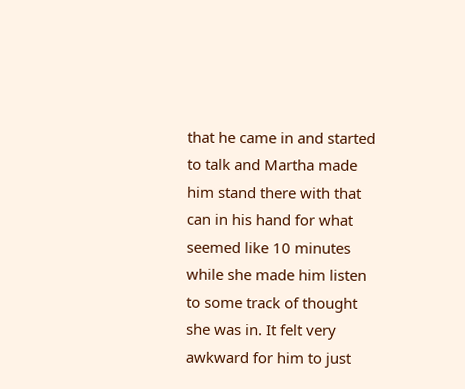that he came in and started to talk and Martha made him stand there with that can in his hand for what seemed like 10 minutes while she made him listen to some track of thought she was in. It felt very awkward for him to just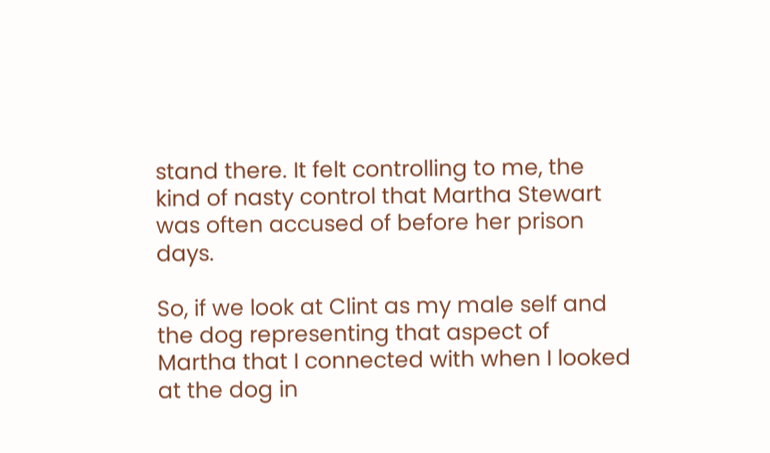stand there. It felt controlling to me, the kind of nasty control that Martha Stewart was often accused of before her prison days.

So, if we look at Clint as my male self and the dog representing that aspect of Martha that I connected with when I looked at the dog in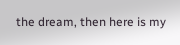the dream, then here is my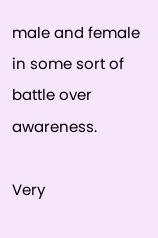male and female in some sort of battle over awareness.

Very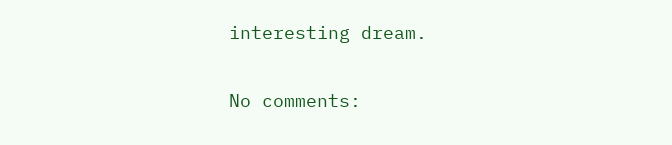interesting dream.

No comments: